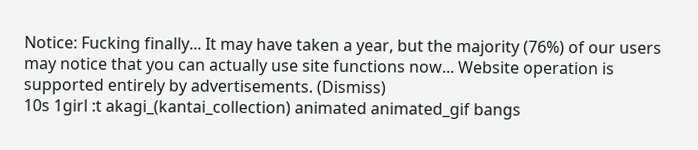Notice: Fucking finally... It may have taken a year, but the majority (76%) of our users may notice that you can actually use site functions now... Website operation is supported entirely by advertisements. (Dismiss)
10s 1girl :t akagi_(kantai_collection) animated animated_gif bangs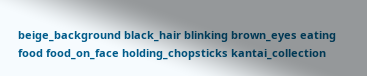beige_background black_hair blinking brown_eyes eating food food_on_face holding_chopsticks kantai_collection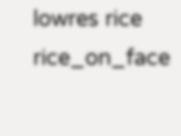lowres rice rice_on_face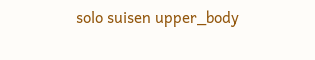solo suisen upper_body